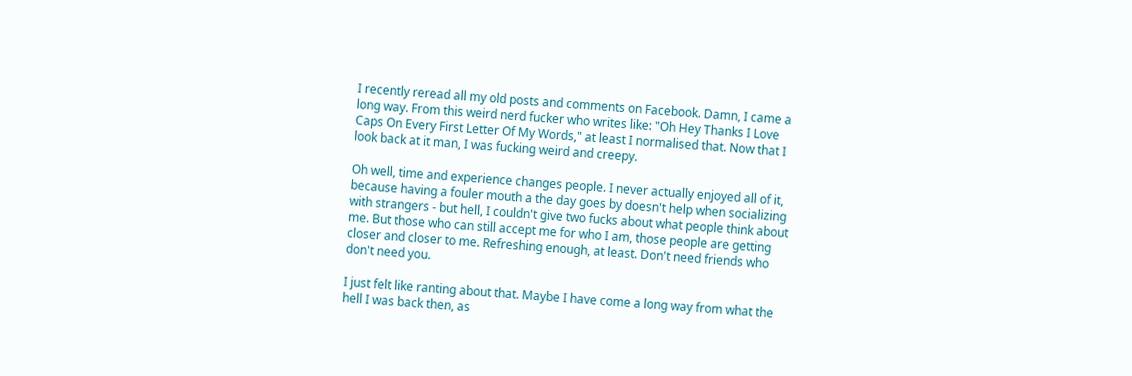I recently reread all my old posts and comments on Facebook. Damn, I came a long way. From this weird nerd fucker who writes like: "Oh Hey Thanks I Love Caps On Every First Letter Of My Words," at least I normalised that. Now that I look back at it man, I was fucking weird and creepy.

Oh well, time and experience changes people. I never actually enjoyed all of it, because having a fouler mouth a the day goes by doesn't help when socializing with strangers - but hell, I couldn't give two fucks about what people think about me. But those who can still accept me for who I am, those people are getting closer and closer to me. Refreshing enough, at least. Don't need friends who don't need you.

I just felt like ranting about that. Maybe I have come a long way from what the hell I was back then, as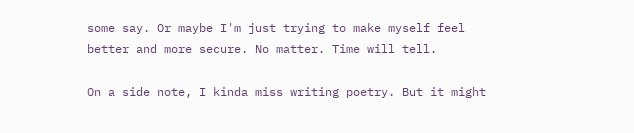some say. Or maybe I'm just trying to make myself feel better and more secure. No matter. Time will tell.

On a side note, I kinda miss writing poetry. But it might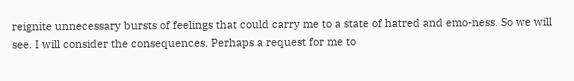reignite unnecessary bursts of feelings that could carry me to a state of hatred and emo-ness. So we will see. I will consider the consequences. Perhaps a request for me to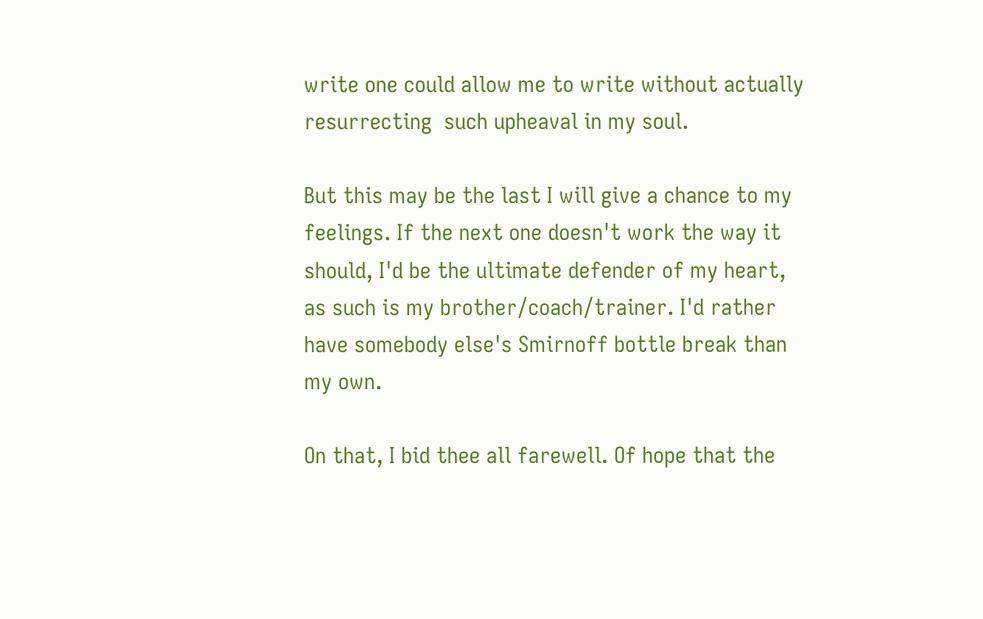write one could allow me to write without actually resurrecting  such upheaval in my soul.

But this may be the last I will give a chance to my feelings. If the next one doesn't work the way it should, I'd be the ultimate defender of my heart, as such is my brother/coach/trainer. I'd rather have somebody else's Smirnoff bottle break than my own.

On that, I bid thee all farewell. Of hope that the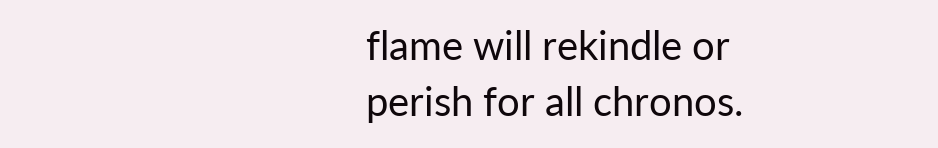flame will rekindle or perish for all chronos.